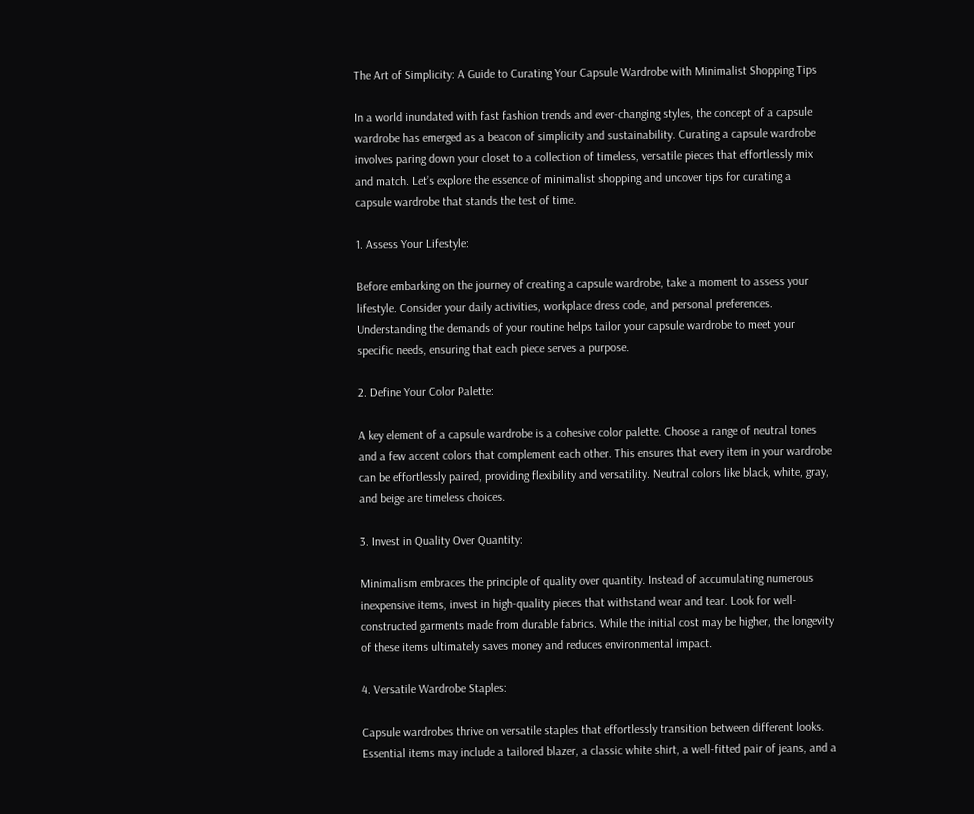The Art of Simplicity: A Guide to Curating Your Capsule Wardrobe with Minimalist Shopping Tips

In a world inundated with fast fashion trends and ever-changing styles, the concept of a capsule wardrobe has emerged as a beacon of simplicity and sustainability. Curating a capsule wardrobe involves paring down your closet to a collection of timeless, versatile pieces that effortlessly mix and match. Let’s explore the essence of minimalist shopping and uncover tips for curating a capsule wardrobe that stands the test of time.

1. Assess Your Lifestyle:

Before embarking on the journey of creating a capsule wardrobe, take a moment to assess your lifestyle. Consider your daily activities, workplace dress code, and personal preferences. Understanding the demands of your routine helps tailor your capsule wardrobe to meet your specific needs, ensuring that each piece serves a purpose.

2. Define Your Color Palette:

A key element of a capsule wardrobe is a cohesive color palette. Choose a range of neutral tones and a few accent colors that complement each other. This ensures that every item in your wardrobe can be effortlessly paired, providing flexibility and versatility. Neutral colors like black, white, gray, and beige are timeless choices.

3. Invest in Quality Over Quantity:

Minimalism embraces the principle of quality over quantity. Instead of accumulating numerous inexpensive items, invest in high-quality pieces that withstand wear and tear. Look for well-constructed garments made from durable fabrics. While the initial cost may be higher, the longevity of these items ultimately saves money and reduces environmental impact.

4. Versatile Wardrobe Staples:

Capsule wardrobes thrive on versatile staples that effortlessly transition between different looks. Essential items may include a tailored blazer, a classic white shirt, a well-fitted pair of jeans, and a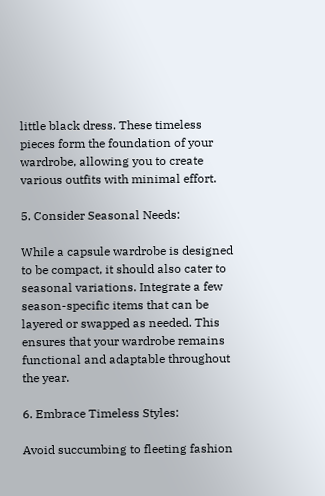little black dress. These timeless pieces form the foundation of your wardrobe, allowing you to create various outfits with minimal effort.

5. Consider Seasonal Needs:

While a capsule wardrobe is designed to be compact, it should also cater to seasonal variations. Integrate a few season-specific items that can be layered or swapped as needed. This ensures that your wardrobe remains functional and adaptable throughout the year.

6. Embrace Timeless Styles:

Avoid succumbing to fleeting fashion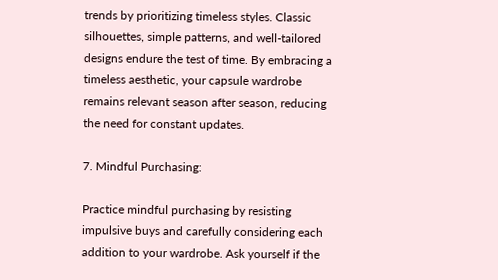trends by prioritizing timeless styles. Classic silhouettes, simple patterns, and well-tailored designs endure the test of time. By embracing a timeless aesthetic, your capsule wardrobe remains relevant season after season, reducing the need for constant updates.

7. Mindful Purchasing:

Practice mindful purchasing by resisting impulsive buys and carefully considering each addition to your wardrobe. Ask yourself if the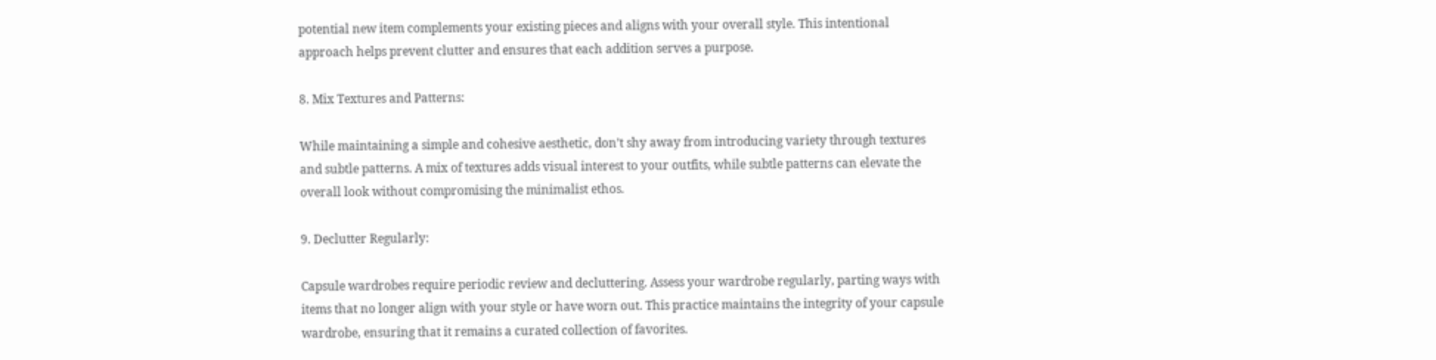potential new item complements your existing pieces and aligns with your overall style. This intentional approach helps prevent clutter and ensures that each addition serves a purpose.

8. Mix Textures and Patterns:

While maintaining a simple and cohesive aesthetic, don’t shy away from introducing variety through textures and subtle patterns. A mix of textures adds visual interest to your outfits, while subtle patterns can elevate the overall look without compromising the minimalist ethos.

9. Declutter Regularly:

Capsule wardrobes require periodic review and decluttering. Assess your wardrobe regularly, parting ways with items that no longer align with your style or have worn out. This practice maintains the integrity of your capsule wardrobe, ensuring that it remains a curated collection of favorites.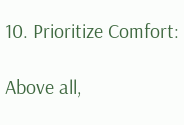10. Prioritize Comfort:

Above all,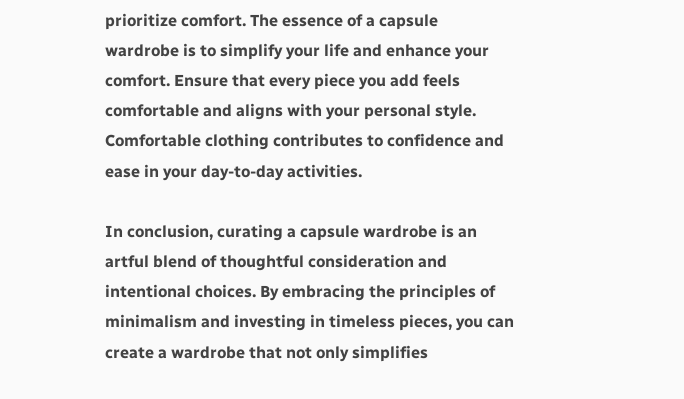prioritize comfort. The essence of a capsule wardrobe is to simplify your life and enhance your comfort. Ensure that every piece you add feels comfortable and aligns with your personal style. Comfortable clothing contributes to confidence and ease in your day-to-day activities.

In conclusion, curating a capsule wardrobe is an artful blend of thoughtful consideration and intentional choices. By embracing the principles of minimalism and investing in timeless pieces, you can create a wardrobe that not only simplifies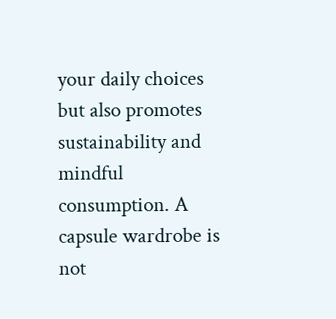your daily choices but also promotes sustainability and mindful consumption. A capsule wardrobe is not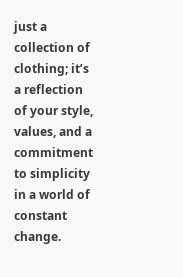just a collection of clothing; it’s a reflection of your style, values, and a commitment to simplicity in a world of constant change.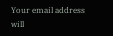Your email address will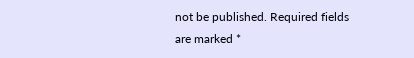not be published. Required fields are marked *